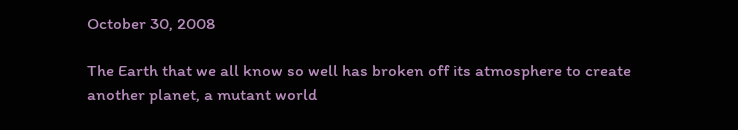October 30, 2008

The Earth that we all know so well has broken off its atmosphere to create another planet, a mutant world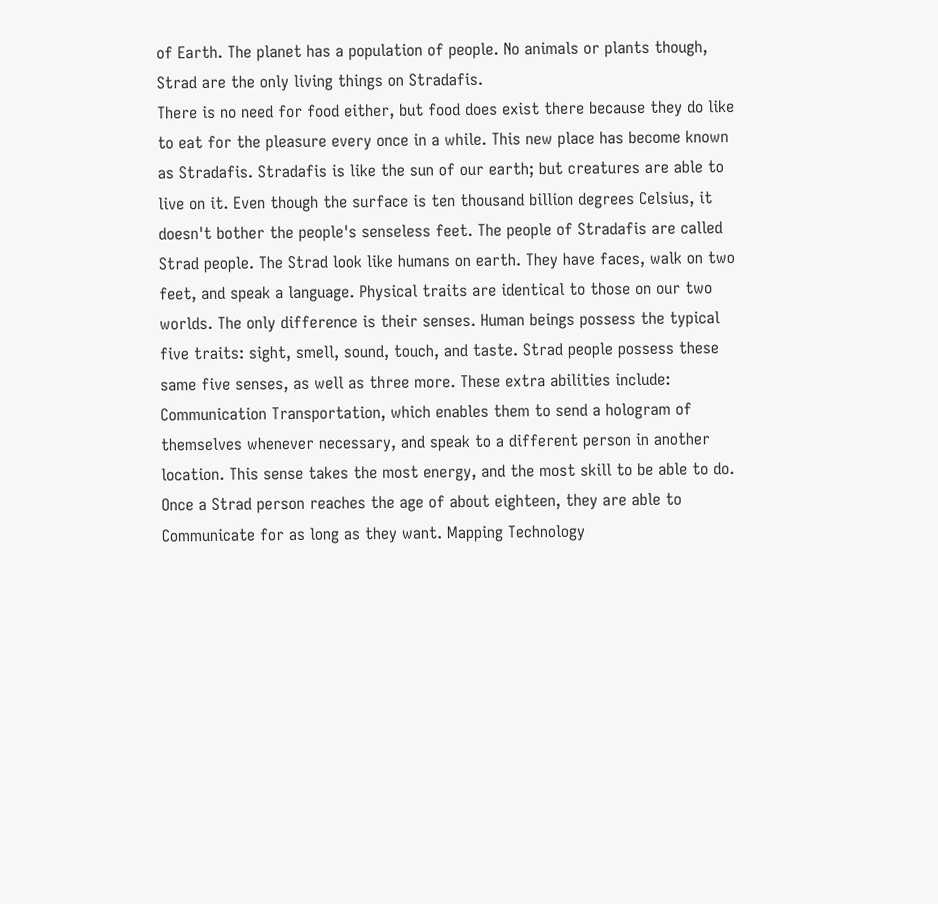of Earth. The planet has a population of people. No animals or plants though, Strad are the only living things on Stradafis.
There is no need for food either, but food does exist there because they do like to eat for the pleasure every once in a while. This new place has become known as Stradafis. Stradafis is like the sun of our earth; but creatures are able to live on it. Even though the surface is ten thousand billion degrees Celsius, it doesn't bother the people's senseless feet. The people of Stradafis are called Strad people. The Strad look like humans on earth. They have faces, walk on two feet, and speak a language. Physical traits are identical to those on our two worlds. The only difference is their senses. Human beings possess the typical five traits: sight, smell, sound, touch, and taste. Strad people possess these same five senses, as well as three more. These extra abilities include: Communication Transportation, which enables them to send a hologram of themselves whenever necessary, and speak to a different person in another location. This sense takes the most energy, and the most skill to be able to do. Once a Strad person reaches the age of about eighteen, they are able to Communicate for as long as they want. Mapping Technology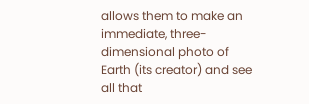allows them to make an immediate, three-dimensional photo of Earth (its creator) and see all that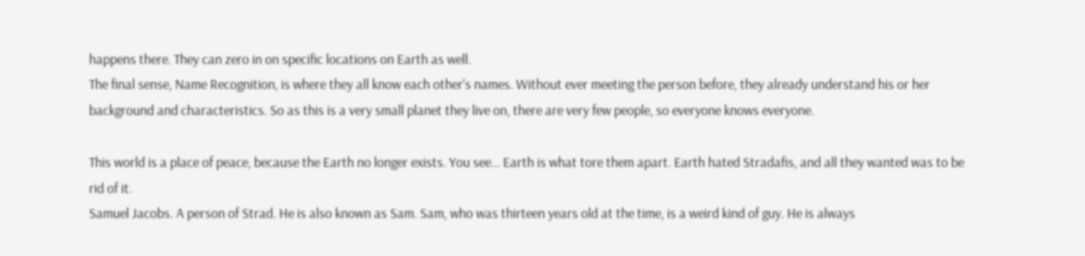happens there. They can zero in on specific locations on Earth as well.
The final sense, Name Recognition, is where they all know each other's names. Without ever meeting the person before, they already understand his or her background and characteristics. So as this is a very small planet they live on, there are very few people, so everyone knows everyone.

This world is a place of peace, because the Earth no longer exists. You see... Earth is what tore them apart. Earth hated Stradafis, and all they wanted was to be rid of it.
Samuel Jacobs. A person of Strad. He is also known as Sam. Sam, who was thirteen years old at the time, is a weird kind of guy. He is always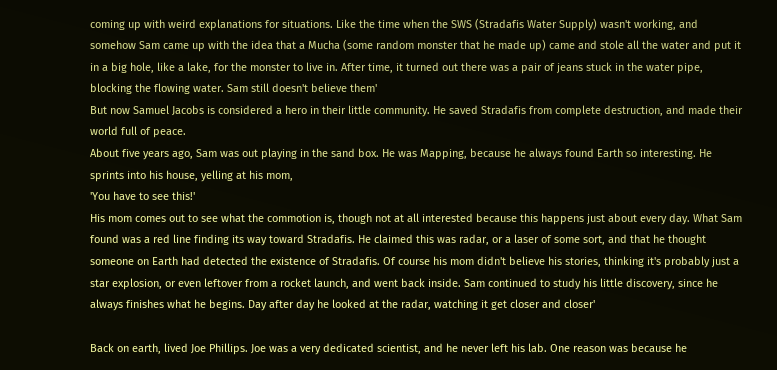coming up with weird explanations for situations. Like the time when the SWS (Stradafis Water Supply) wasn't working, and somehow Sam came up with the idea that a Mucha (some random monster that he made up) came and stole all the water and put it in a big hole, like a lake, for the monster to live in. After time, it turned out there was a pair of jeans stuck in the water pipe, blocking the flowing water. Sam still doesn't believe them'
But now Samuel Jacobs is considered a hero in their little community. He saved Stradafis from complete destruction, and made their world full of peace.
About five years ago, Sam was out playing in the sand box. He was Mapping, because he always found Earth so interesting. He sprints into his house, yelling at his mom,
'You have to see this!'
His mom comes out to see what the commotion is, though not at all interested because this happens just about every day. What Sam found was a red line finding its way toward Stradafis. He claimed this was radar, or a laser of some sort, and that he thought someone on Earth had detected the existence of Stradafis. Of course his mom didn't believe his stories, thinking it's probably just a star explosion, or even leftover from a rocket launch, and went back inside. Sam continued to study his little discovery, since he always finishes what he begins. Day after day he looked at the radar, watching it get closer and closer'

Back on earth, lived Joe Phillips. Joe was a very dedicated scientist, and he never left his lab. One reason was because he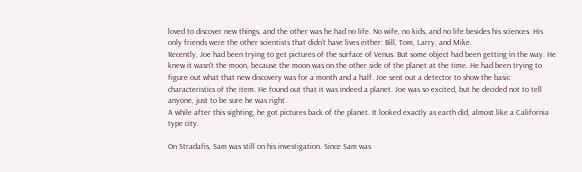loved to discover new things, and the other was he had no life. No wife, no kids, and no life besides his sciences. His only friends were the other scientists that didn't have lives either: Bill, Tom, Larry, and Mike.
Recently, Joe had been trying to get pictures of the surface of Venus. But some object had been getting in the way. He knew it wasn't the moon, because the moon was on the other side of the planet at the time. He had been trying to figure out what that new discovery was for a month and a half. Joe sent out a detector to show the basic characteristics of the item. He found out that it was indeed a planet. Joe was so excited, but he decided not to tell anyone, just to be sure he was right.
A while after this sighting, he got pictures back of the planet. It looked exactly as earth did, almost like a California type city.

On Stradafis, Sam was still on his investigation. Since Sam was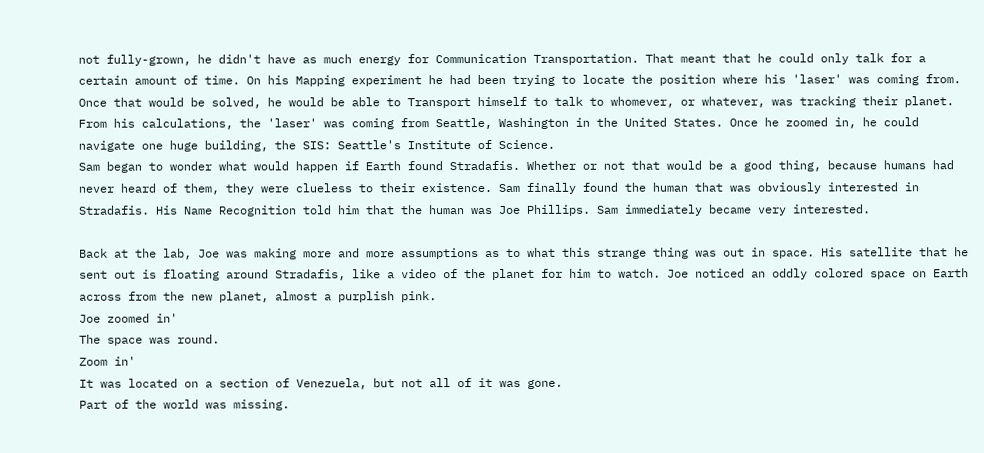not fully-grown, he didn't have as much energy for Communication Transportation. That meant that he could only talk for a certain amount of time. On his Mapping experiment he had been trying to locate the position where his 'laser' was coming from. Once that would be solved, he would be able to Transport himself to talk to whomever, or whatever, was tracking their planet.
From his calculations, the 'laser' was coming from Seattle, Washington in the United States. Once he zoomed in, he could navigate one huge building, the SIS: Seattle's Institute of Science.
Sam began to wonder what would happen if Earth found Stradafis. Whether or not that would be a good thing, because humans had never heard of them, they were clueless to their existence. Sam finally found the human that was obviously interested in Stradafis. His Name Recognition told him that the human was Joe Phillips. Sam immediately became very interested.

Back at the lab, Joe was making more and more assumptions as to what this strange thing was out in space. His satellite that he sent out is floating around Stradafis, like a video of the planet for him to watch. Joe noticed an oddly colored space on Earth across from the new planet, almost a purplish pink.
Joe zoomed in'
The space was round.
Zoom in'
It was located on a section of Venezuela, but not all of it was gone.
Part of the world was missing.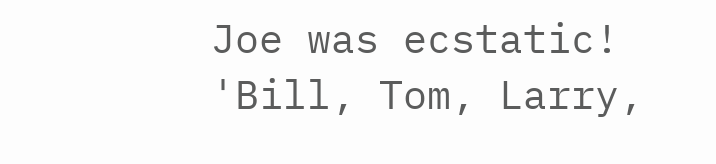Joe was ecstatic!
'Bill, Tom, Larry,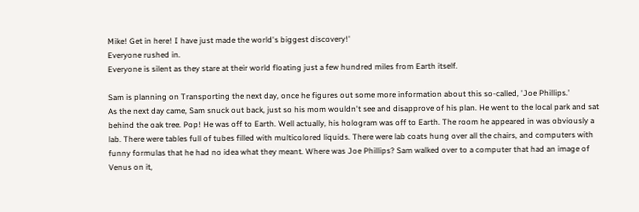Mike! Get in here! I have just made the world's biggest discovery!'
Everyone rushed in.
Everyone is silent as they stare at their world floating just a few hundred miles from Earth itself.

Sam is planning on Transporting the next day, once he figures out some more information about this so-called, 'Joe Phillips.'
As the next day came, Sam snuck out back, just so his mom wouldn't see and disapprove of his plan. He went to the local park and sat behind the oak tree. Pop! He was off to Earth. Well actually, his hologram was off to Earth. The room he appeared in was obviously a lab. There were tables full of tubes filled with multicolored liquids. There were lab coats hung over all the chairs, and computers with funny formulas that he had no idea what they meant. Where was Joe Phillips? Sam walked over to a computer that had an image of Venus on it,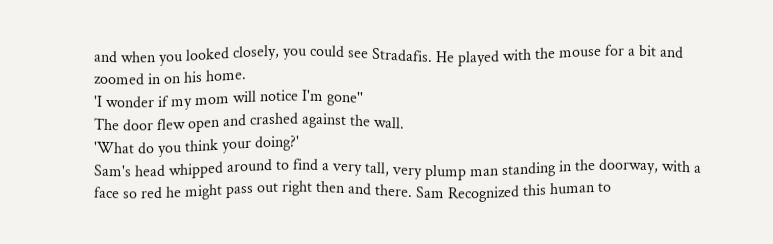and when you looked closely, you could see Stradafis. He played with the mouse for a bit and zoomed in on his home.
'I wonder if my mom will notice I'm gone''
The door flew open and crashed against the wall.
'What do you think your doing?'
Sam's head whipped around to find a very tall, very plump man standing in the doorway, with a face so red he might pass out right then and there. Sam Recognized this human to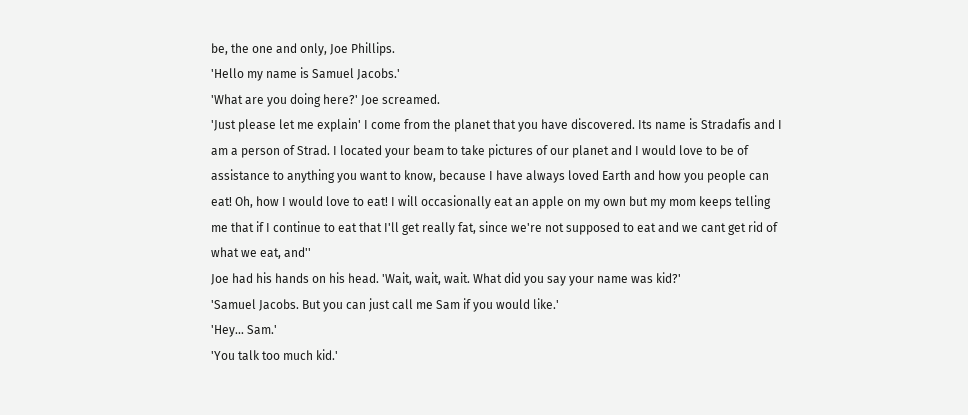be, the one and only, Joe Phillips.
'Hello my name is Samuel Jacobs.'
'What are you doing here?' Joe screamed.
'Just please let me explain' I come from the planet that you have discovered. Its name is Stradafis and I am a person of Strad. I located your beam to take pictures of our planet and I would love to be of assistance to anything you want to know, because I have always loved Earth and how you people can eat! Oh, how I would love to eat! I will occasionally eat an apple on my own but my mom keeps telling me that if I continue to eat that I'll get really fat, since we're not supposed to eat and we cant get rid of what we eat, and''
Joe had his hands on his head. 'Wait, wait, wait. What did you say your name was kid?'
'Samuel Jacobs. But you can just call me Sam if you would like.'
'Hey... Sam.'
'You talk too much kid.'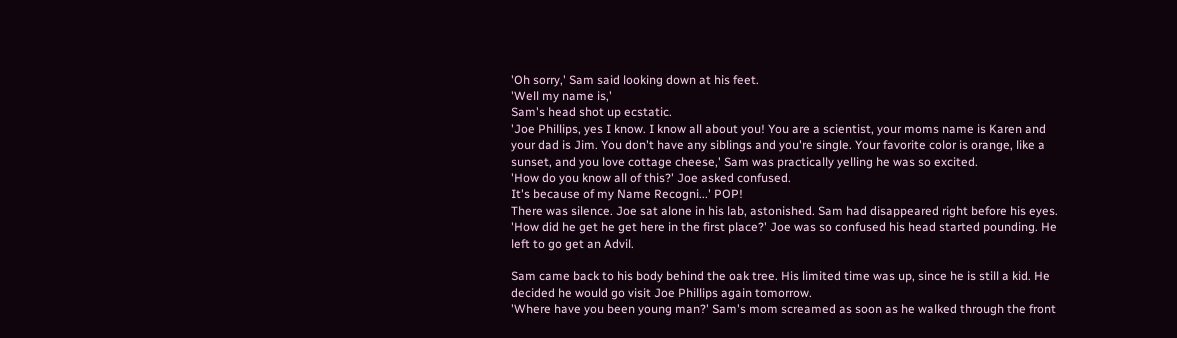'Oh sorry,' Sam said looking down at his feet.
'Well my name is,'
Sam's head shot up ecstatic.
'Joe Phillips, yes I know. I know all about you! You are a scientist, your moms name is Karen and your dad is Jim. You don't have any siblings and you're single. Your favorite color is orange, like a sunset, and you love cottage cheese,' Sam was practically yelling he was so excited.
'How do you know all of this?' Joe asked confused.
It's because of my Name Recogni...' POP!
There was silence. Joe sat alone in his lab, astonished. Sam had disappeared right before his eyes.
'How did he get he get here in the first place?' Joe was so confused his head started pounding. He left to go get an Advil.

Sam came back to his body behind the oak tree. His limited time was up, since he is still a kid. He decided he would go visit Joe Phillips again tomorrow.
'Where have you been young man?' Sam's mom screamed as soon as he walked through the front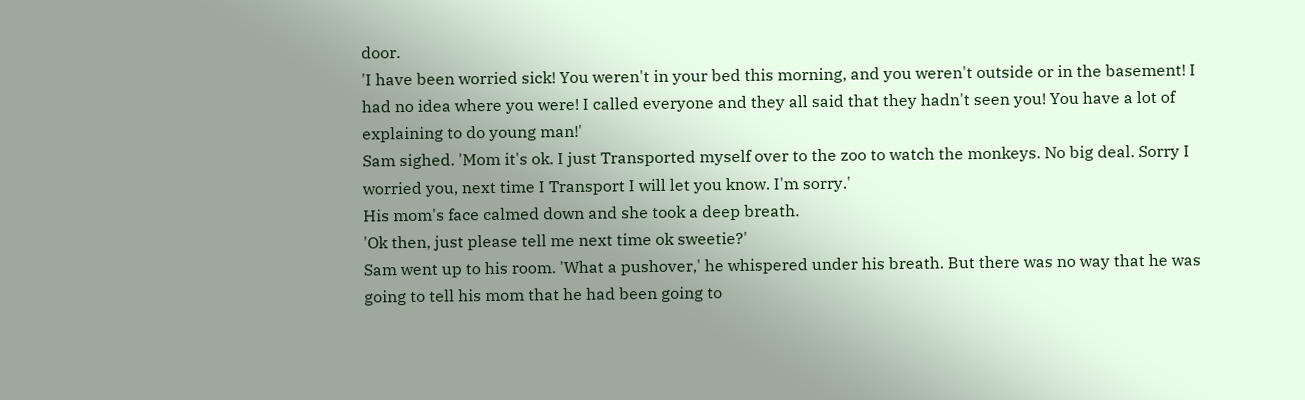door.
'I have been worried sick! You weren't in your bed this morning, and you weren't outside or in the basement! I had no idea where you were! I called everyone and they all said that they hadn't seen you! You have a lot of explaining to do young man!'
Sam sighed. 'Mom it's ok. I just Transported myself over to the zoo to watch the monkeys. No big deal. Sorry I worried you, next time I Transport I will let you know. I'm sorry.'
His mom's face calmed down and she took a deep breath.
'Ok then, just please tell me next time ok sweetie?'
Sam went up to his room. 'What a pushover,' he whispered under his breath. But there was no way that he was going to tell his mom that he had been going to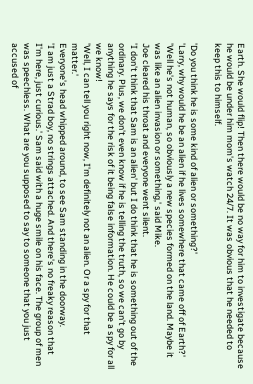Earth. She would flip! Then there would be no way for him to investigate because he would be under him mom's watch 24/7. It was obvious that he needed to keep this to himself.

'Do you think he is some kind of alien or something?'
'Larry, why would he be an alien if he lives somewhere that came off of Earth?'
'Well he's not human, so obviously a new species formed on the land. Maybe it was like an alien invasion or something,' said Mike.
Joe cleared his throat and everyone went silent.
'I don't think that Sam is an alien' but I do think that he is something out of the ordinary. Plus, we don't even know if he is telling the truth, so we can't go by anything he says for the risk of it being false information. He could be a spy for all we know!
'Well, I can tell you right now, I'm definitely not an alien. Or a spy for that matter.'
Everyone's head whipped around, to see Sam standing in the doorway.
'I am just a Strad boy, no strings attached. And there's no freaky reason that I'm here, just curious.' Sam said with a huge smile on his face. The group of men was speechless. What are you supposed to say to someone that you just accused of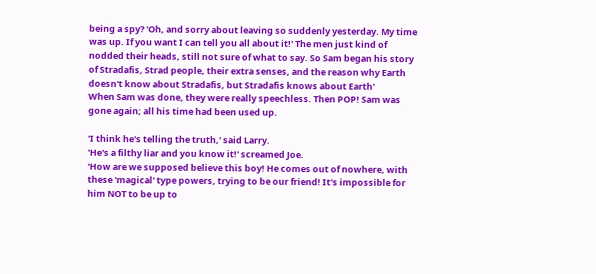being a spy? 'Oh, and sorry about leaving so suddenly yesterday. My time was up. If you want I can tell you all about it!' The men just kind of nodded their heads, still not sure of what to say. So Sam began his story of Stradafis, Strad people, their extra senses, and the reason why Earth doesn't know about Stradafis, but Stradafis knows about Earth'
When Sam was done, they were really speechless. Then POP! Sam was gone again; all his time had been used up.

'I think he's telling the truth,' said Larry.
'He's a filthy liar and you know it!' screamed Joe.
'How are we supposed believe this boy! He comes out of nowhere, with these 'magical' type powers, trying to be our friend! It's impossible for him NOT to be up to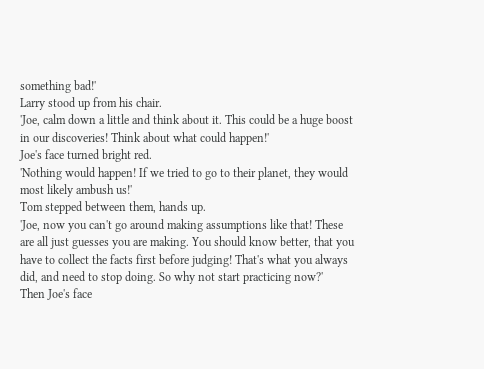something bad!'
Larry stood up from his chair.
'Joe, calm down a little and think about it. This could be a huge boost in our discoveries! Think about what could happen!'
Joe's face turned bright red.
'Nothing would happen! If we tried to go to their planet, they would most likely ambush us!'
Tom stepped between them, hands up.
'Joe, now you can't go around making assumptions like that! These are all just guesses you are making. You should know better, that you have to collect the facts first before judging! That's what you always did, and need to stop doing. So why not start practicing now?'
Then Joe's face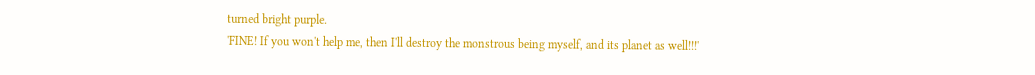turned bright purple.
'FINE! If you won't help me, then I'll destroy the monstrous being myself, and its planet as well!!!'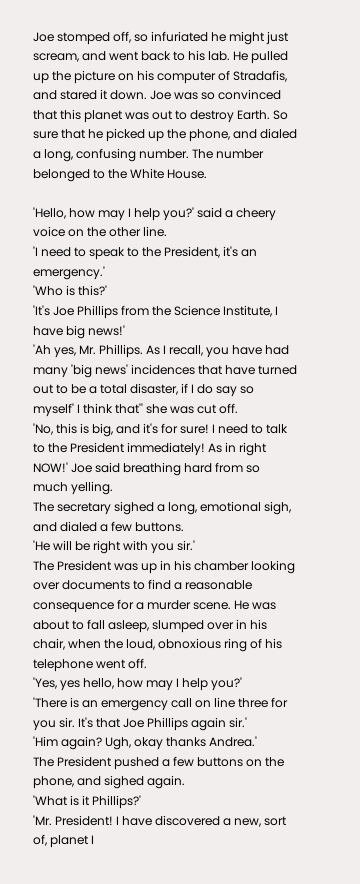Joe stomped off, so infuriated he might just scream, and went back to his lab. He pulled up the picture on his computer of Stradafis, and stared it down. Joe was so convinced that this planet was out to destroy Earth. So sure that he picked up the phone, and dialed a long, confusing number. The number belonged to the White House.

'Hello, how may I help you?' said a cheery voice on the other line.
'I need to speak to the President, it's an emergency.'
'Who is this?'
'It's Joe Phillips from the Science Institute, I have big news!'
'Ah yes, Mr. Phillips. As I recall, you have had many 'big news' incidences that have turned out to be a total disaster, if I do say so myself' I think that'' she was cut off.
'No, this is big, and it's for sure! I need to talk to the President immediately! As in right NOW!' Joe said breathing hard from so much yelling.
The secretary sighed a long, emotional sigh, and dialed a few buttons.
'He will be right with you sir.'
The President was up in his chamber looking over documents to find a reasonable consequence for a murder scene. He was about to fall asleep, slumped over in his chair, when the loud, obnoxious ring of his telephone went off.
'Yes, yes hello, how may I help you?'
'There is an emergency call on line three for you sir. It's that Joe Phillips again sir.'
'Him again? Ugh, okay thanks Andrea.'
The President pushed a few buttons on the phone, and sighed again.
'What is it Phillips?'
'Mr. President! I have discovered a new, sort of, planet I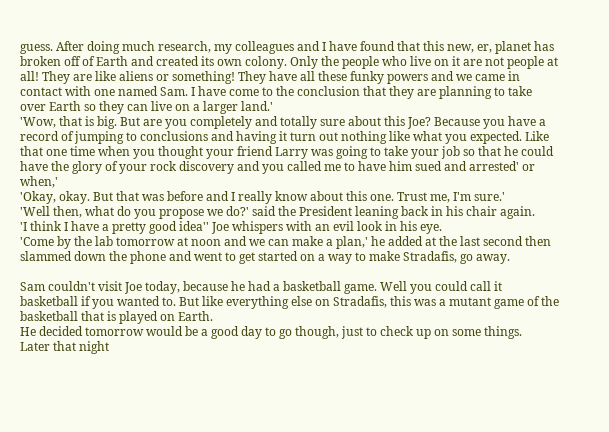guess. After doing much research, my colleagues and I have found that this new, er, planet has broken off of Earth and created its own colony. Only the people who live on it are not people at all! They are like aliens or something! They have all these funky powers and we came in contact with one named Sam. I have come to the conclusion that they are planning to take over Earth so they can live on a larger land.'
'Wow, that is big. But are you completely and totally sure about this Joe? Because you have a record of jumping to conclusions and having it turn out nothing like what you expected. Like that one time when you thought your friend Larry was going to take your job so that he could have the glory of your rock discovery and you called me to have him sued and arrested' or when,'
'Okay, okay. But that was before and I really know about this one. Trust me, I'm sure.'
'Well then, what do you propose we do?' said the President leaning back in his chair again.
'I think I have a pretty good idea'' Joe whispers with an evil look in his eye.
'Come by the lab tomorrow at noon and we can make a plan,' he added at the last second then slammed down the phone and went to get started on a way to make Stradafis, go away.

Sam couldn't visit Joe today, because he had a basketball game. Well you could call it basketball if you wanted to. But like everything else on Stradafis, this was a mutant game of the basketball that is played on Earth.
He decided tomorrow would be a good day to go though, just to check up on some things.
Later that night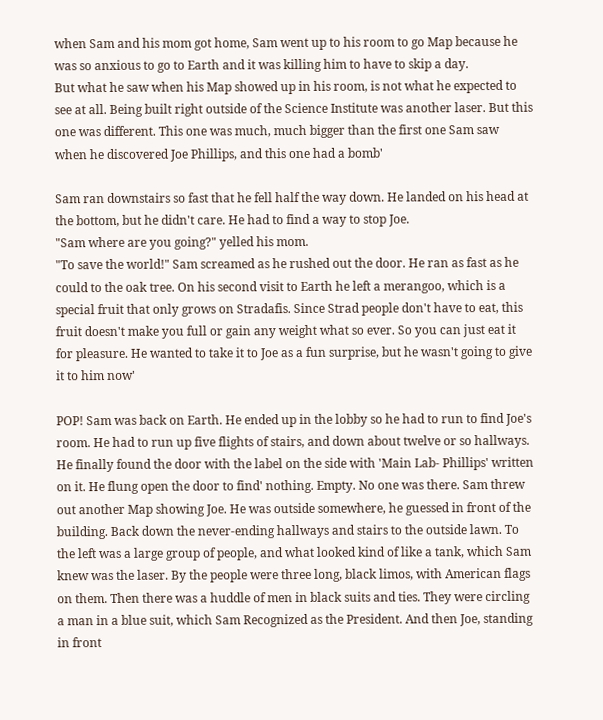when Sam and his mom got home, Sam went up to his room to go Map because he was so anxious to go to Earth and it was killing him to have to skip a day.
But what he saw when his Map showed up in his room, is not what he expected to see at all. Being built right outside of the Science Institute was another laser. But this one was different. This one was much, much bigger than the first one Sam saw when he discovered Joe Phillips, and this one had a bomb'

Sam ran downstairs so fast that he fell half the way down. He landed on his head at the bottom, but he didn't care. He had to find a way to stop Joe.
"Sam where are you going?" yelled his mom.
"To save the world!" Sam screamed as he rushed out the door. He ran as fast as he could to the oak tree. On his second visit to Earth he left a merangoo, which is a special fruit that only grows on Stradafis. Since Strad people don't have to eat, this fruit doesn't make you full or gain any weight what so ever. So you can just eat it for pleasure. He wanted to take it to Joe as a fun surprise, but he wasn't going to give it to him now'

POP! Sam was back on Earth. He ended up in the lobby so he had to run to find Joe's room. He had to run up five flights of stairs, and down about twelve or so hallways. He finally found the door with the label on the side with 'Main Lab- Phillips' written on it. He flung open the door to find' nothing. Empty. No one was there. Sam threw out another Map showing Joe. He was outside somewhere, he guessed in front of the building. Back down the never-ending hallways and stairs to the outside lawn. To the left was a large group of people, and what looked kind of like a tank, which Sam knew was the laser. By the people were three long, black limos, with American flags on them. Then there was a huddle of men in black suits and ties. They were circling a man in a blue suit, which Sam Recognized as the President. And then Joe, standing in front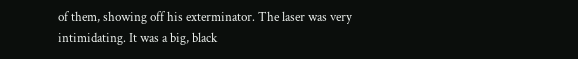of them, showing off his exterminator. The laser was very intimidating. It was a big, black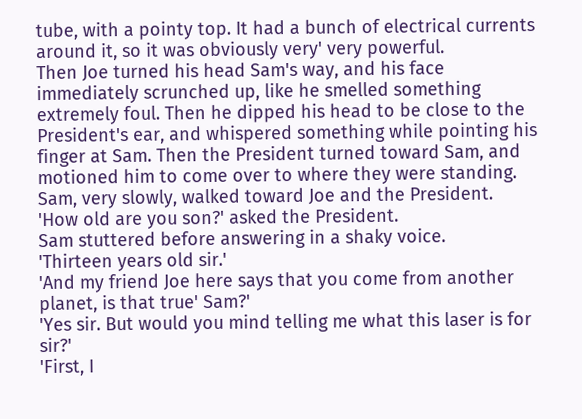tube, with a pointy top. It had a bunch of electrical currents around it, so it was obviously very' very powerful.
Then Joe turned his head Sam's way, and his face immediately scrunched up, like he smelled something extremely foul. Then he dipped his head to be close to the President's ear, and whispered something while pointing his finger at Sam. Then the President turned toward Sam, and motioned him to come over to where they were standing.
Sam, very slowly, walked toward Joe and the President.
'How old are you son?' asked the President.
Sam stuttered before answering in a shaky voice.
'Thirteen years old sir.'
'And my friend Joe here says that you come from another planet, is that true' Sam?'
'Yes sir. But would you mind telling me what this laser is for sir?'
'First, I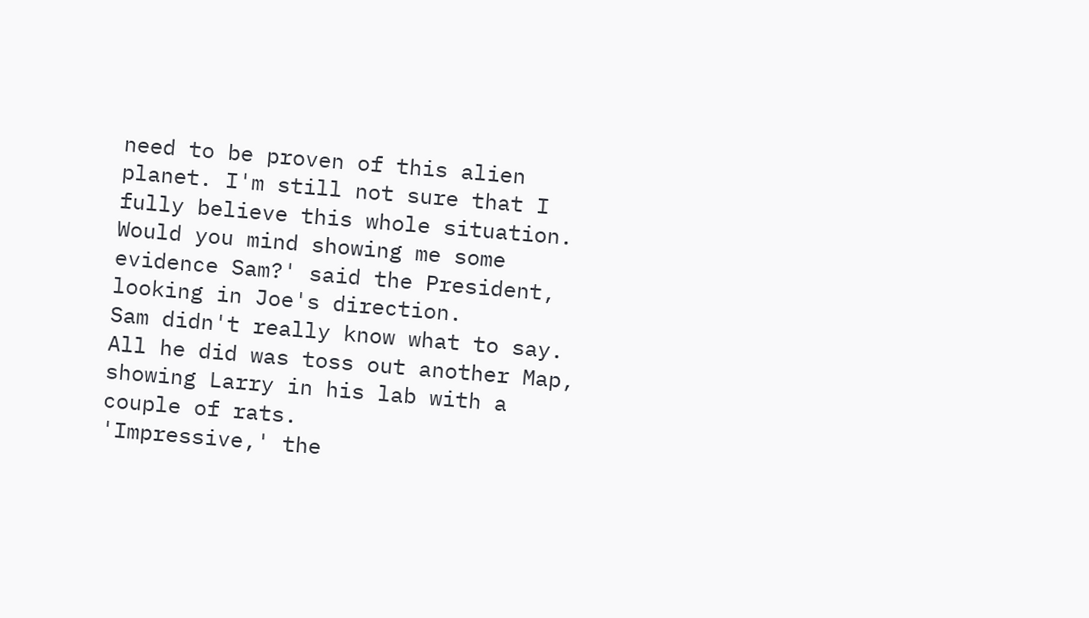need to be proven of this alien planet. I'm still not sure that I fully believe this whole situation. Would you mind showing me some evidence Sam?' said the President, looking in Joe's direction.
Sam didn't really know what to say. All he did was toss out another Map, showing Larry in his lab with a couple of rats.
'Impressive,' the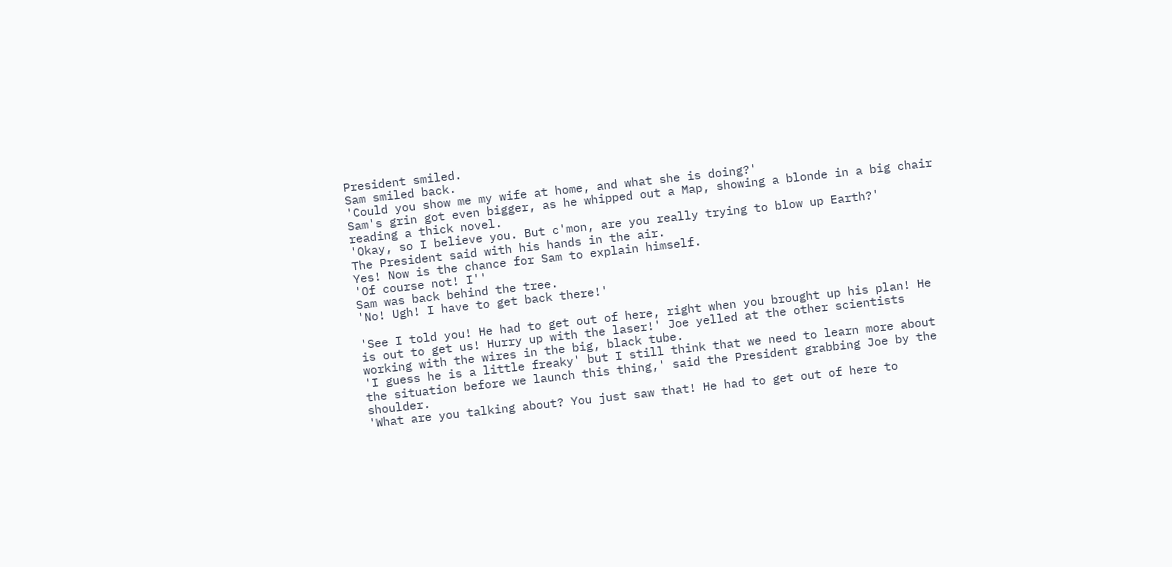President smiled.
Sam smiled back.
'Could you show me my wife at home, and what she is doing?'
Sam's grin got even bigger, as he whipped out a Map, showing a blonde in a big chair reading a thick novel.
'Okay, so I believe you. But c'mon, are you really trying to blow up Earth?'
The President said with his hands in the air.
Yes! Now is the chance for Sam to explain himself.
'Of course not! I''
Sam was back behind the tree.
'No! Ugh! I have to get back there!'

'See I told you! He had to get out of here, right when you brought up his plan! He is out to get us! Hurry up with the laser!' Joe yelled at the other scientists working with the wires in the big, black tube.
'I guess he is a little freaky' but I still think that we need to learn more about the situation before we launch this thing,' said the President grabbing Joe by the shoulder.
'What are you talking about? You just saw that! He had to get out of here to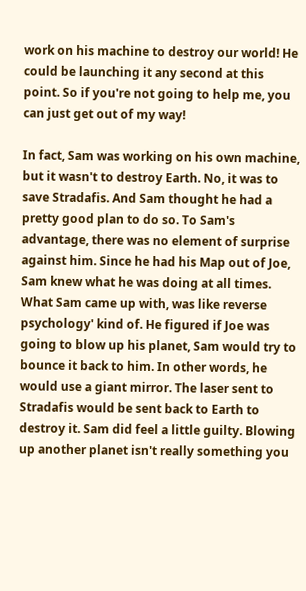work on his machine to destroy our world! He could be launching it any second at this point. So if you're not going to help me, you can just get out of my way!

In fact, Sam was working on his own machine, but it wasn't to destroy Earth. No, it was to save Stradafis. And Sam thought he had a pretty good plan to do so. To Sam's advantage, there was no element of surprise against him. Since he had his Map out of Joe, Sam knew what he was doing at all times. What Sam came up with, was like reverse psychology' kind of. He figured if Joe was going to blow up his planet, Sam would try to bounce it back to him. In other words, he would use a giant mirror. The laser sent to Stradafis would be sent back to Earth to destroy it. Sam did feel a little guilty. Blowing up another planet isn't really something you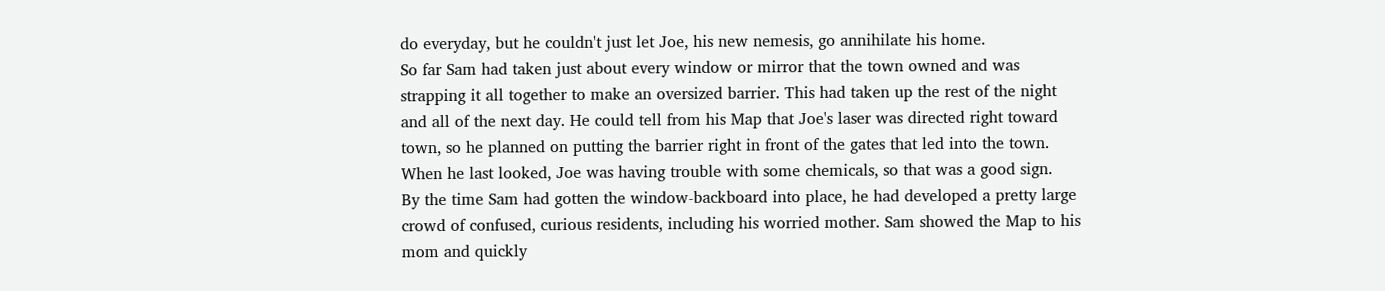do everyday, but he couldn't just let Joe, his new nemesis, go annihilate his home.
So far Sam had taken just about every window or mirror that the town owned and was strapping it all together to make an oversized barrier. This had taken up the rest of the night and all of the next day. He could tell from his Map that Joe's laser was directed right toward town, so he planned on putting the barrier right in front of the gates that led into the town. When he last looked, Joe was having trouble with some chemicals, so that was a good sign.
By the time Sam had gotten the window-backboard into place, he had developed a pretty large crowd of confused, curious residents, including his worried mother. Sam showed the Map to his mom and quickly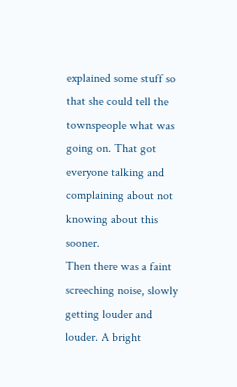explained some stuff so that she could tell the townspeople what was going on. That got everyone talking and complaining about not knowing about this sooner.
Then there was a faint screeching noise, slowly getting louder and louder. A bright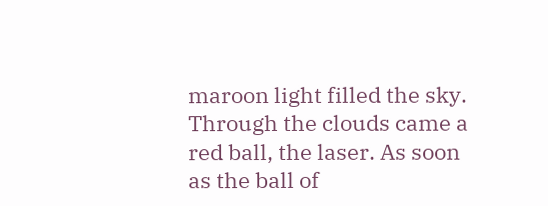maroon light filled the sky. Through the clouds came a red ball, the laser. As soon as the ball of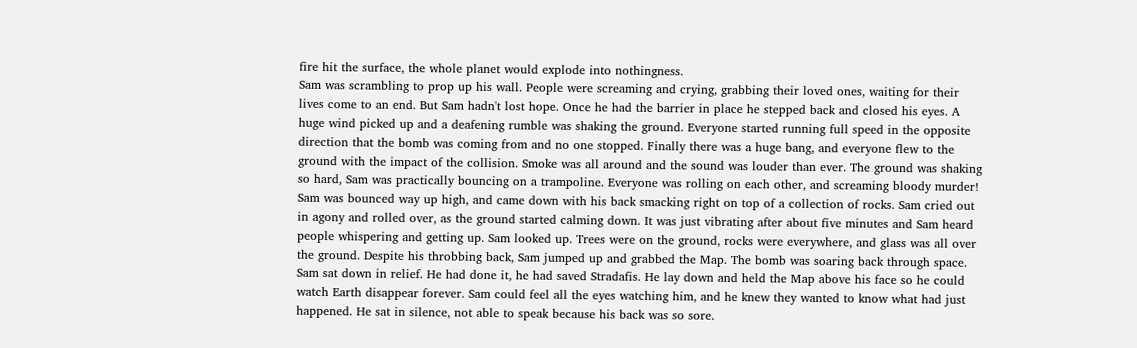fire hit the surface, the whole planet would explode into nothingness.
Sam was scrambling to prop up his wall. People were screaming and crying, grabbing their loved ones, waiting for their lives come to an end. But Sam hadn't lost hope. Once he had the barrier in place he stepped back and closed his eyes. A huge wind picked up and a deafening rumble was shaking the ground. Everyone started running full speed in the opposite direction that the bomb was coming from and no one stopped. Finally there was a huge bang, and everyone flew to the ground with the impact of the collision. Smoke was all around and the sound was louder than ever. The ground was shaking so hard, Sam was practically bouncing on a trampoline. Everyone was rolling on each other, and screaming bloody murder! Sam was bounced way up high, and came down with his back smacking right on top of a collection of rocks. Sam cried out in agony and rolled over, as the ground started calming down. It was just vibrating after about five minutes and Sam heard people whispering and getting up. Sam looked up. Trees were on the ground, rocks were everywhere, and glass was all over the ground. Despite his throbbing back, Sam jumped up and grabbed the Map. The bomb was soaring back through space. Sam sat down in relief. He had done it, he had saved Stradafis. He lay down and held the Map above his face so he could watch Earth disappear forever. Sam could feel all the eyes watching him, and he knew they wanted to know what had just happened. He sat in silence, not able to speak because his back was so sore.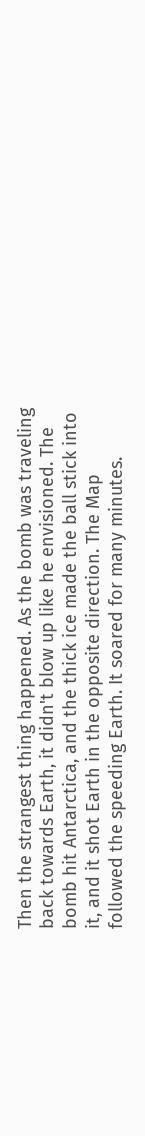Then the strangest thing happened. As the bomb was traveling back towards Earth, it didn't blow up like he envisioned. The bomb hit Antarctica, and the thick ice made the ball stick into it, and it shot Earth in the opposite direction. The Map followed the speeding Earth. It soared for many minutes.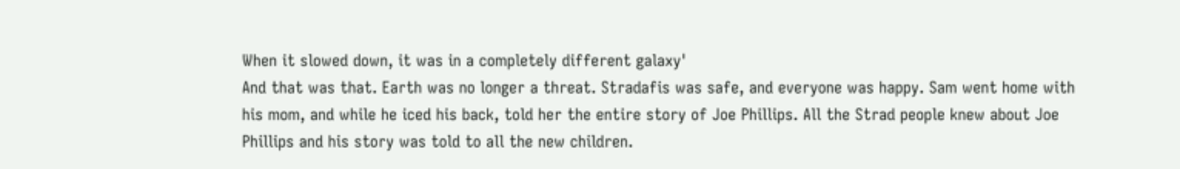When it slowed down, it was in a completely different galaxy'
And that was that. Earth was no longer a threat. Stradafis was safe, and everyone was happy. Sam went home with his mom, and while he iced his back, told her the entire story of Joe Phillips. All the Strad people knew about Joe Phillips and his story was told to all the new children.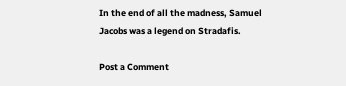In the end of all the madness, Samuel Jacobs was a legend on Stradafis.

Post a Comment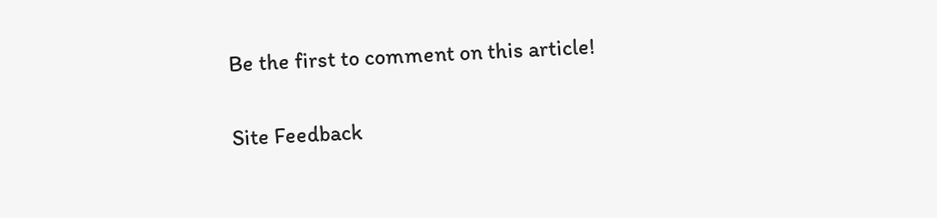Be the first to comment on this article!

Site Feedback